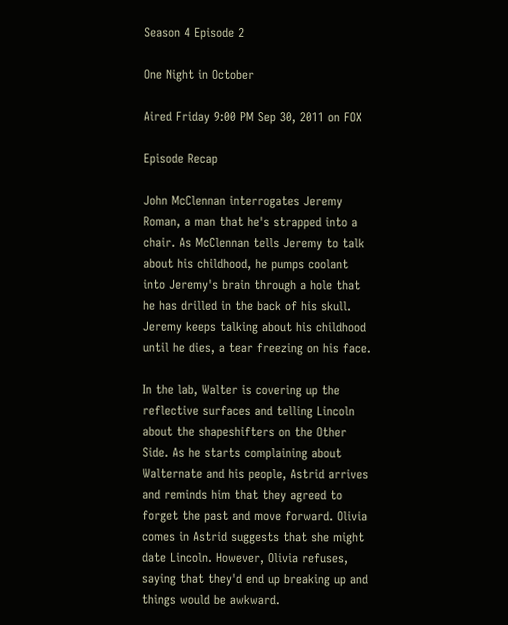Season 4 Episode 2

One Night in October

Aired Friday 9:00 PM Sep 30, 2011 on FOX

Episode Recap

John McClennan interrogates Jeremy Roman, a man that he's strapped into a chair. As McClennan tells Jeremy to talk about his childhood, he pumps coolant into Jeremy's brain through a hole that he has drilled in the back of his skull. Jeremy keeps talking about his childhood until he dies, a tear freezing on his face.

In the lab, Walter is covering up the reflective surfaces and telling Lincoln about the shapeshifters on the Other Side. As he starts complaining about Walternate and his people, Astrid arrives and reminds him that they agreed to forget the past and move forward. Olivia comes in Astrid suggests that she might date Lincoln. However, Olivia refuses, saying that they'd end up breaking up and things would be awkward.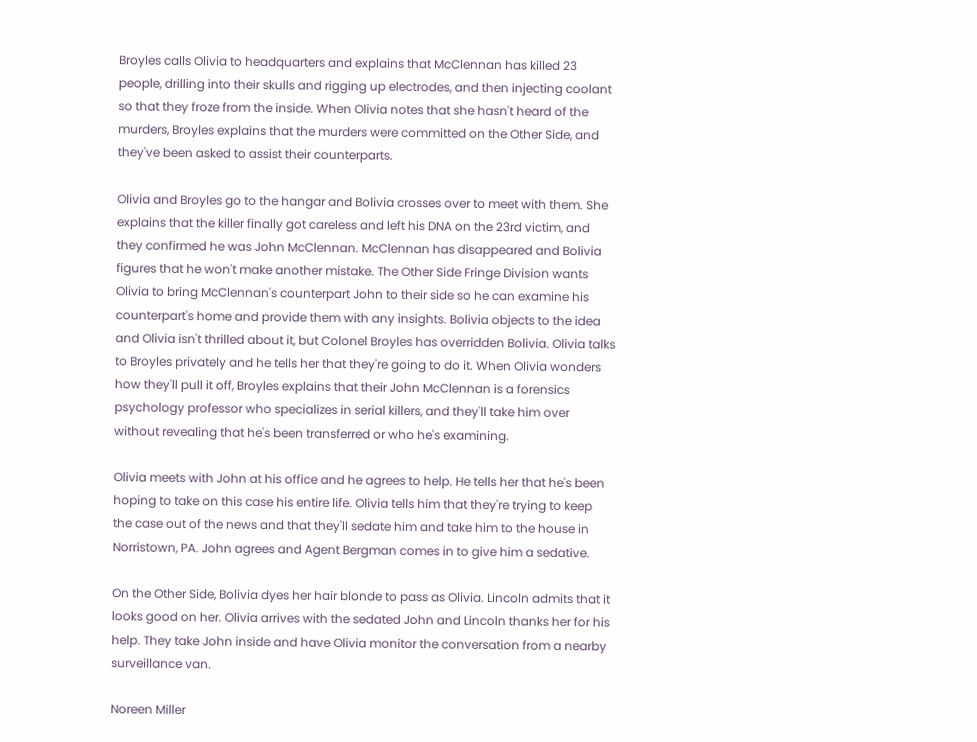Broyles calls Olivia to headquarters and explains that McClennan has killed 23 people, drilling into their skulls and rigging up electrodes, and then injecting coolant so that they froze from the inside. When Olivia notes that she hasn't heard of the murders, Broyles explains that the murders were committed on the Other Side, and they've been asked to assist their counterparts.

Olivia and Broyles go to the hangar and Bolivia crosses over to meet with them. She explains that the killer finally got careless and left his DNA on the 23rd victim, and they confirmed he was John McClennan. McClennan has disappeared and Bolivia figures that he won't make another mistake. The Other Side Fringe Division wants Olivia to bring McClennan's counterpart John to their side so he can examine his counterpart's home and provide them with any insights. Bolivia objects to the idea and Olivia isn't thrilled about it, but Colonel Broyles has overridden Bolivia. Olivia talks to Broyles privately and he tells her that they're going to do it. When Olivia wonders how they'll pull it off, Broyles explains that their John McClennan is a forensics psychology professor who specializes in serial killers, and they'll take him over without revealing that he's been transferred or who he's examining.

Olivia meets with John at his office and he agrees to help. He tells her that he's been hoping to take on this case his entire life. Olivia tells him that they're trying to keep the case out of the news and that they'll sedate him and take him to the house in Norristown, PA. John agrees and Agent Bergman comes in to give him a sedative.

On the Other Side, Bolivia dyes her hair blonde to pass as Olivia. Lincoln admits that it looks good on her. Olivia arrives with the sedated John and Lincoln thanks her for his help. They take John inside and have Olivia monitor the conversation from a nearby surveillance van.

Noreen Miller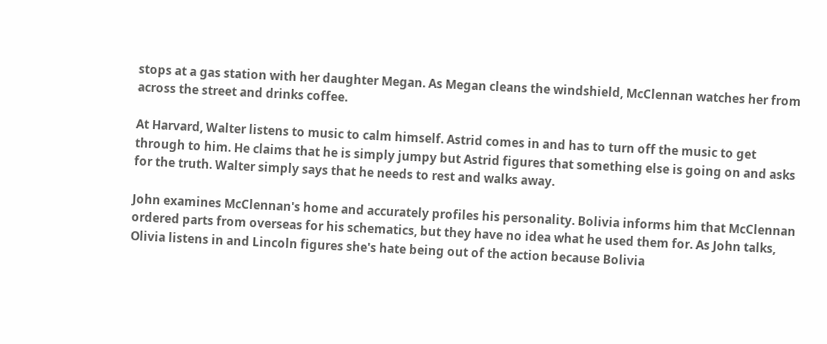stops at a gas station with her daughter Megan. As Megan cleans the windshield, McClennan watches her from across the street and drinks coffee.

At Harvard, Walter listens to music to calm himself. Astrid comes in and has to turn off the music to get through to him. He claims that he is simply jumpy but Astrid figures that something else is going on and asks for the truth. Walter simply says that he needs to rest and walks away.

John examines McClennan's home and accurately profiles his personality. Bolivia informs him that McClennan ordered parts from overseas for his schematics, but they have no idea what he used them for. As John talks, Olivia listens in and Lincoln figures she's hate being out of the action because Bolivia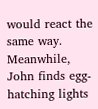would react the same way. Meanwhile, John finds egg-hatching lights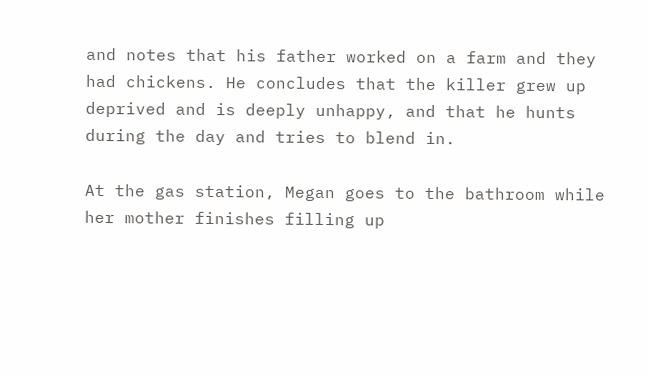and notes that his father worked on a farm and they had chickens. He concludes that the killer grew up deprived and is deeply unhappy, and that he hunts during the day and tries to blend in.

At the gas station, Megan goes to the bathroom while her mother finishes filling up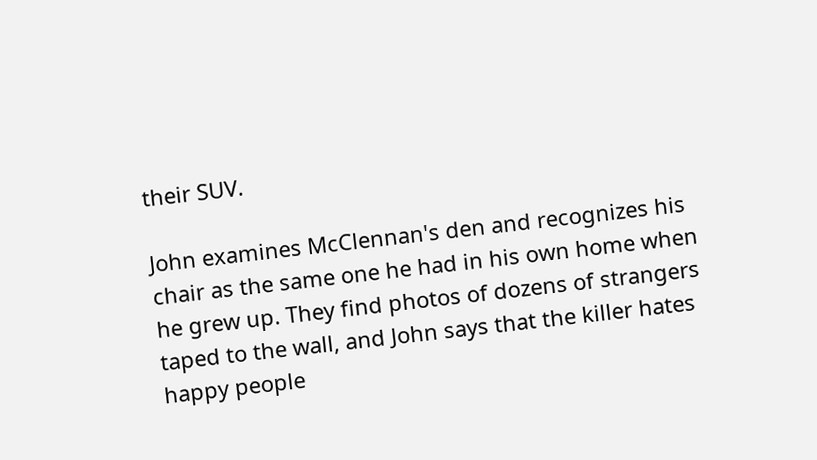their SUV.

John examines McClennan's den and recognizes his chair as the same one he had in his own home when he grew up. They find photos of dozens of strangers taped to the wall, and John says that the killer hates happy people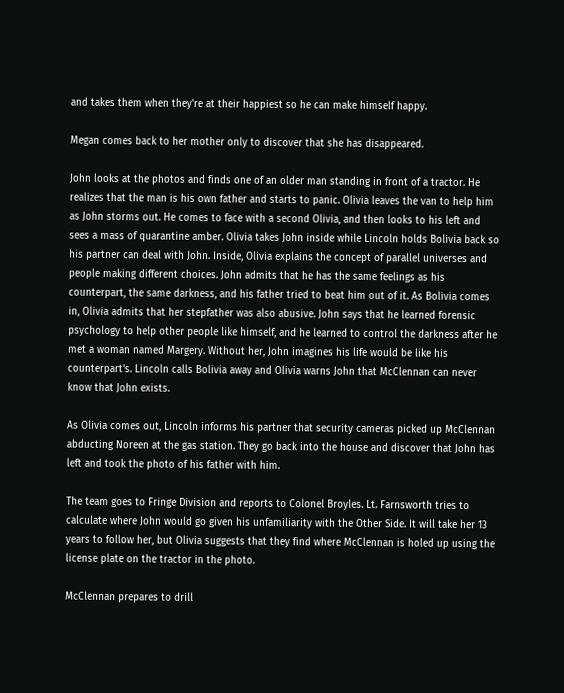and takes them when they're at their happiest so he can make himself happy.

Megan comes back to her mother only to discover that she has disappeared.

John looks at the photos and finds one of an older man standing in front of a tractor. He realizes that the man is his own father and starts to panic. Olivia leaves the van to help him as John storms out. He comes to face with a second Olivia, and then looks to his left and sees a mass of quarantine amber. Olivia takes John inside while Lincoln holds Bolivia back so his partner can deal with John. Inside, Olivia explains the concept of parallel universes and people making different choices. John admits that he has the same feelings as his counterpart, the same darkness, and his father tried to beat him out of it. As Bolivia comes in, Olivia admits that her stepfather was also abusive. John says that he learned forensic psychology to help other people like himself, and he learned to control the darkness after he met a woman named Margery. Without her, John imagines his life would be like his counterpart's. Lincoln calls Bolivia away and Olivia warns John that McClennan can never know that John exists.

As Olivia comes out, Lincoln informs his partner that security cameras picked up McClennan abducting Noreen at the gas station. They go back into the house and discover that John has left and took the photo of his father with him.

The team goes to Fringe Division and reports to Colonel Broyles. Lt. Farnsworth tries to calculate where John would go given his unfamiliarity with the Other Side. It will take her 13 years to follow her, but Olivia suggests that they find where McClennan is holed up using the license plate on the tractor in the photo.

McClennan prepares to drill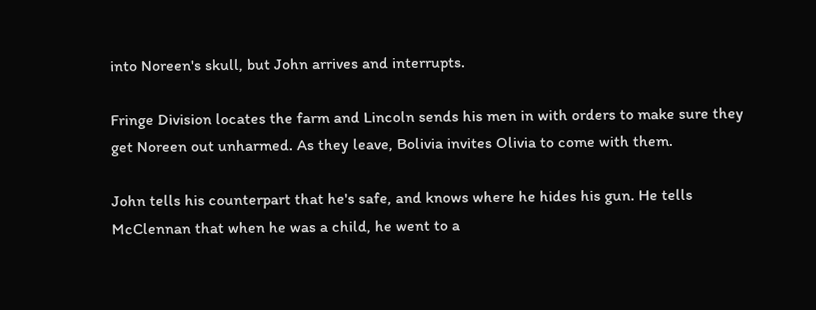into Noreen's skull, but John arrives and interrupts.

Fringe Division locates the farm and Lincoln sends his men in with orders to make sure they get Noreen out unharmed. As they leave, Bolivia invites Olivia to come with them.

John tells his counterpart that he's safe, and knows where he hides his gun. He tells McClennan that when he was a child, he went to a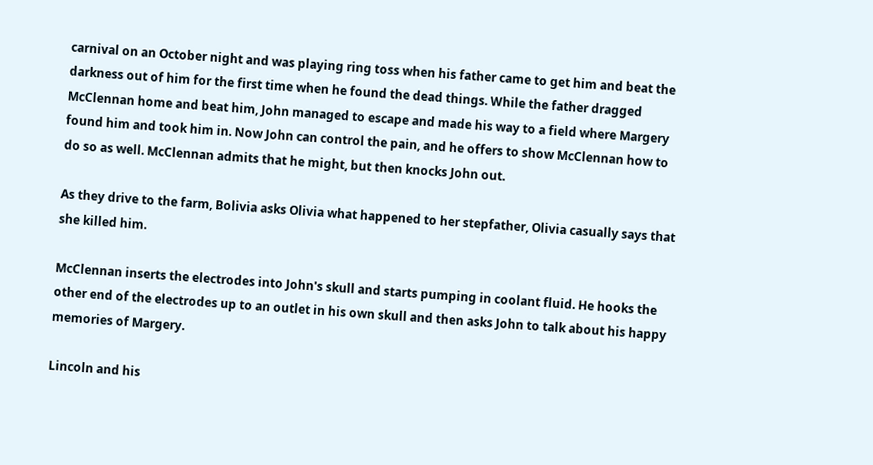carnival on an October night and was playing ring toss when his father came to get him and beat the darkness out of him for the first time when he found the dead things. While the father dragged McClennan home and beat him, John managed to escape and made his way to a field where Margery found him and took him in. Now John can control the pain, and he offers to show McClennan how to do so as well. McClennan admits that he might, but then knocks John out.

As they drive to the farm, Bolivia asks Olivia what happened to her stepfather, Olivia casually says that she killed him.

McClennan inserts the electrodes into John's skull and starts pumping in coolant fluid. He hooks the other end of the electrodes up to an outlet in his own skull and then asks John to talk about his happy memories of Margery.

Lincoln and his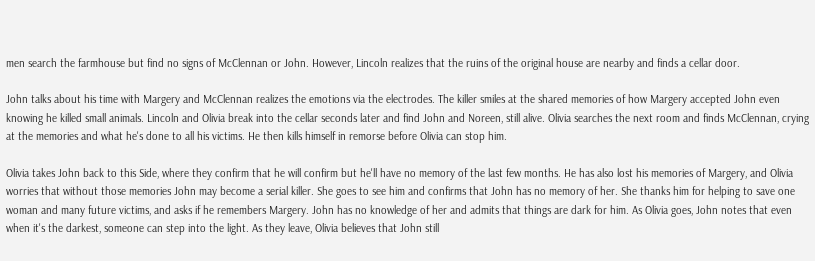men search the farmhouse but find no signs of McClennan or John. However, Lincoln realizes that the ruins of the original house are nearby and finds a cellar door.

John talks about his time with Margery and McClennan realizes the emotions via the electrodes. The killer smiles at the shared memories of how Margery accepted John even knowing he killed small animals. Lincoln and Olivia break into the cellar seconds later and find John and Noreen, still alive. Olivia searches the next room and finds McClennan, crying at the memories and what he's done to all his victims. He then kills himself in remorse before Olivia can stop him.

Olivia takes John back to this Side, where they confirm that he will confirm but he'll have no memory of the last few months. He has also lost his memories of Margery, and Olivia worries that without those memories John may become a serial killer. She goes to see him and confirms that John has no memory of her. She thanks him for helping to save one woman and many future victims, and asks if he remembers Margery. John has no knowledge of her and admits that things are dark for him. As Olivia goes, John notes that even when it's the darkest, someone can step into the light. As they leave, Olivia believes that John still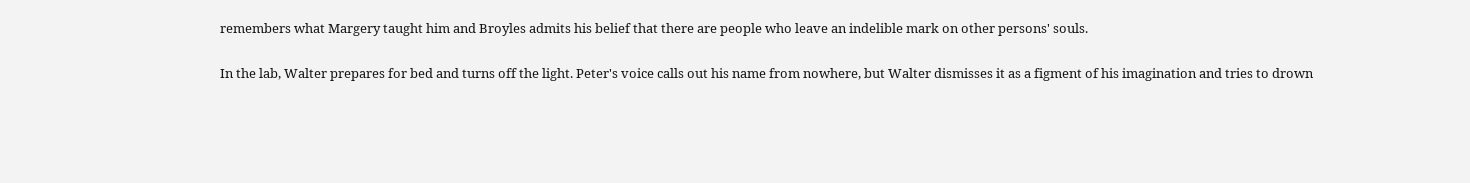remembers what Margery taught him and Broyles admits his belief that there are people who leave an indelible mark on other persons' souls.

In the lab, Walter prepares for bed and turns off the light. Peter's voice calls out his name from nowhere, but Walter dismisses it as a figment of his imagination and tries to drown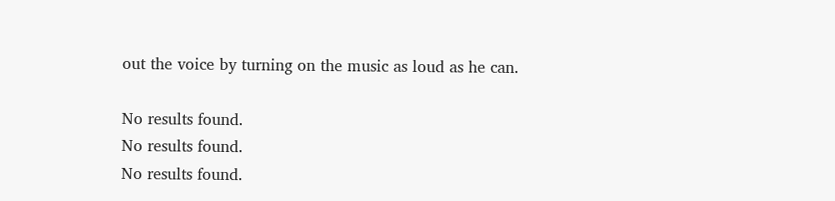out the voice by turning on the music as loud as he can.

No results found.
No results found.
No results found.